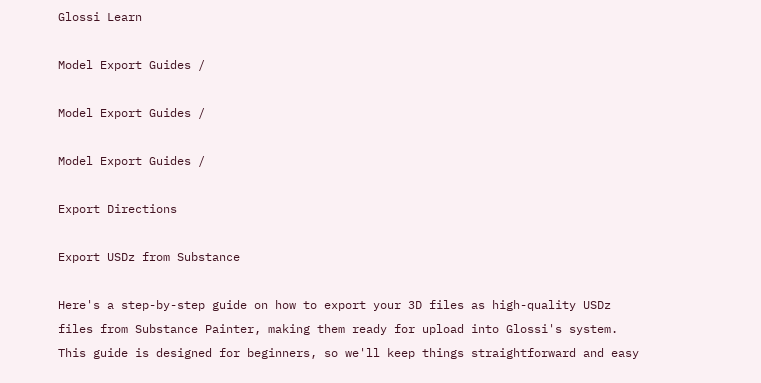Glossi Learn

Model Export Guides /

Model Export Guides /

Model Export Guides /

Export Directions

Export USDz from Substance

Here's a step-by-step guide on how to export your 3D files as high-quality USDz files from Substance Painter, making them ready for upload into Glossi's system. This guide is designed for beginners, so we'll keep things straightforward and easy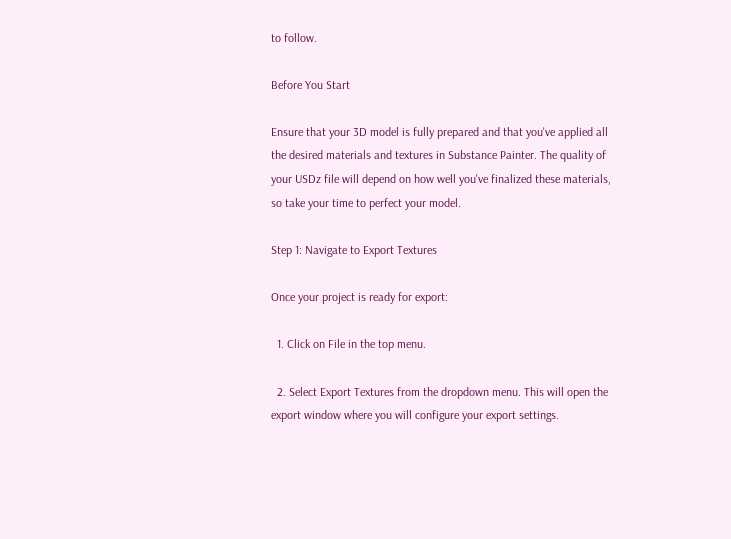to follow.

Before You Start

Ensure that your 3D model is fully prepared and that you've applied all the desired materials and textures in Substance Painter. The quality of your USDz file will depend on how well you've finalized these materials, so take your time to perfect your model.

Step 1: Navigate to Export Textures

Once your project is ready for export:

  1. Click on File in the top menu.

  2. Select Export Textures from the dropdown menu. This will open the export window where you will configure your export settings.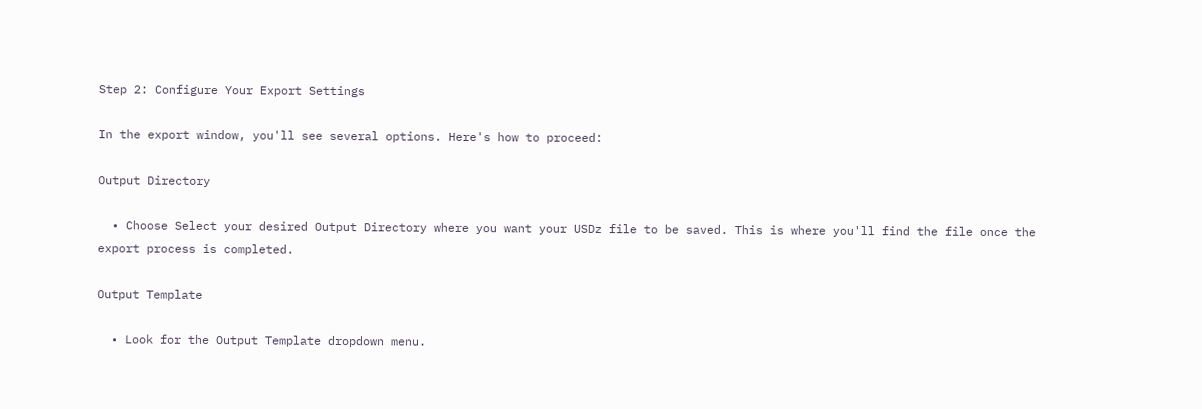Step 2: Configure Your Export Settings

In the export window, you'll see several options. Here's how to proceed:

Output Directory

  • Choose Select your desired Output Directory where you want your USDz file to be saved. This is where you'll find the file once the export process is completed.

Output Template

  • Look for the Output Template dropdown menu.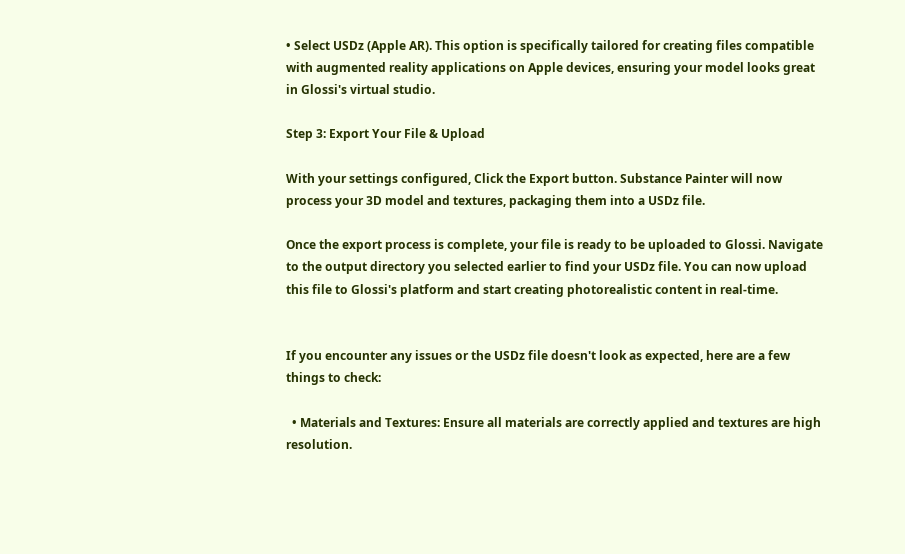• Select USDz (Apple AR). This option is specifically tailored for creating files compatible with augmented reality applications on Apple devices, ensuring your model looks great in Glossi's virtual studio.

Step 3: Export Your File & Upload

With your settings configured, Click the Export button. Substance Painter will now process your 3D model and textures, packaging them into a USDz file.

Once the export process is complete, your file is ready to be uploaded to Glossi. Navigate to the output directory you selected earlier to find your USDz file. You can now upload this file to Glossi's platform and start creating photorealistic content in real-time.


If you encounter any issues or the USDz file doesn't look as expected, here are a few things to check:

  • Materials and Textures: Ensure all materials are correctly applied and textures are high resolution.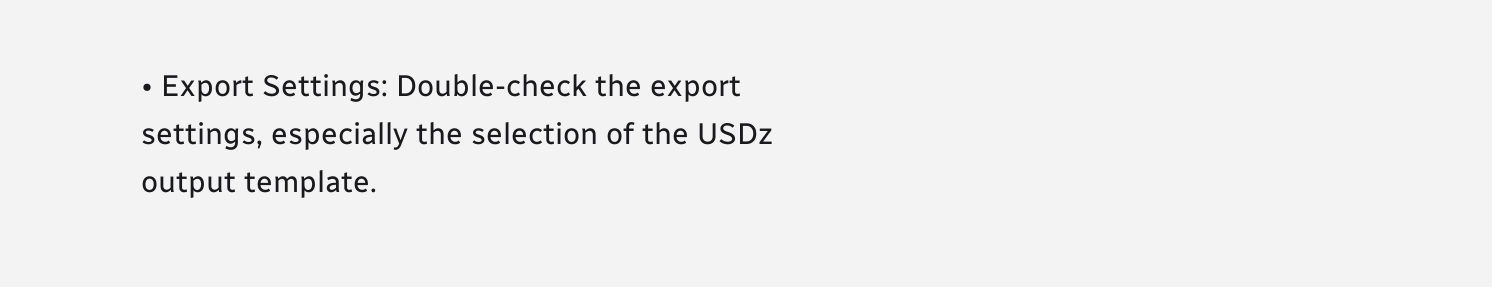• Export Settings: Double-check the export settings, especially the selection of the USDz output template.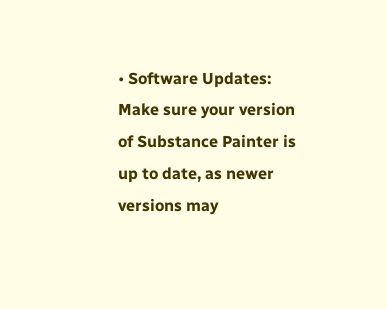• Software Updates: Make sure your version of Substance Painter is up to date, as newer versions may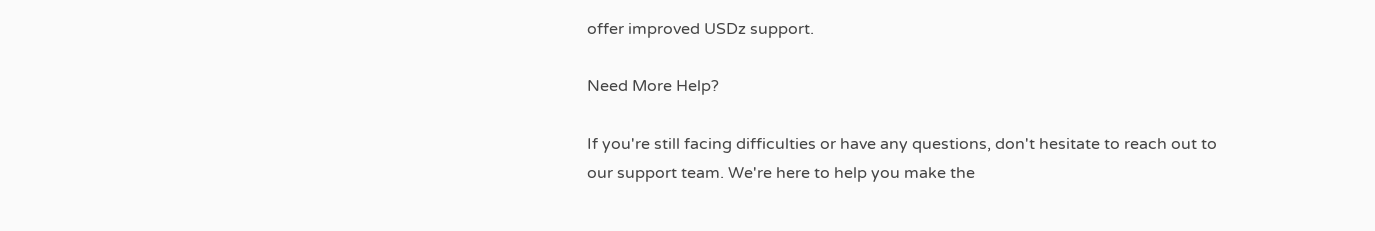offer improved USDz support.

Need More Help?

If you're still facing difficulties or have any questions, don't hesitate to reach out to our support team. We're here to help you make the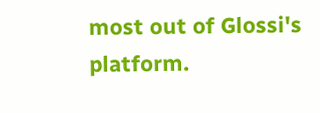most out of Glossi's platform.